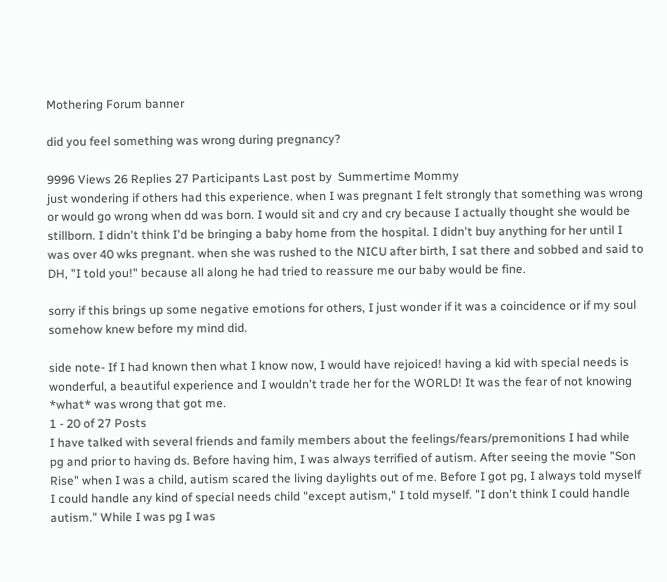Mothering Forum banner

did you feel something was wrong during pregnancy?

9996 Views 26 Replies 27 Participants Last post by  Summertime Mommy
just wondering if others had this experience. when I was pregnant I felt strongly that something was wrong or would go wrong when dd was born. I would sit and cry and cry because I actually thought she would be stillborn. I didn't think I'd be bringing a baby home from the hospital. I didn't buy anything for her until I was over 40 wks pregnant. when she was rushed to the NICU after birth, I sat there and sobbed and said to DH, "I told you!" because all along he had tried to reassure me our baby would be fine.

sorry if this brings up some negative emotions for others, I just wonder if it was a coincidence or if my soul somehow knew before my mind did.

side note- If I had known then what I know now, I would have rejoiced! having a kid with special needs is wonderful, a beautiful experience and I wouldn't trade her for the WORLD! It was the fear of not knowing *what* was wrong that got me.
1 - 20 of 27 Posts
I have talked with several friends and family members about the feelings/fears/premonitions I had while pg and prior to having ds. Before having him, I was always terrified of autism. After seeing the movie "Son Rise" when I was a child, autism scared the living daylights out of me. Before I got pg, I always told myself I could handle any kind of special needs child "except autism," I told myself. "I don't think I could handle autism." While I was pg I was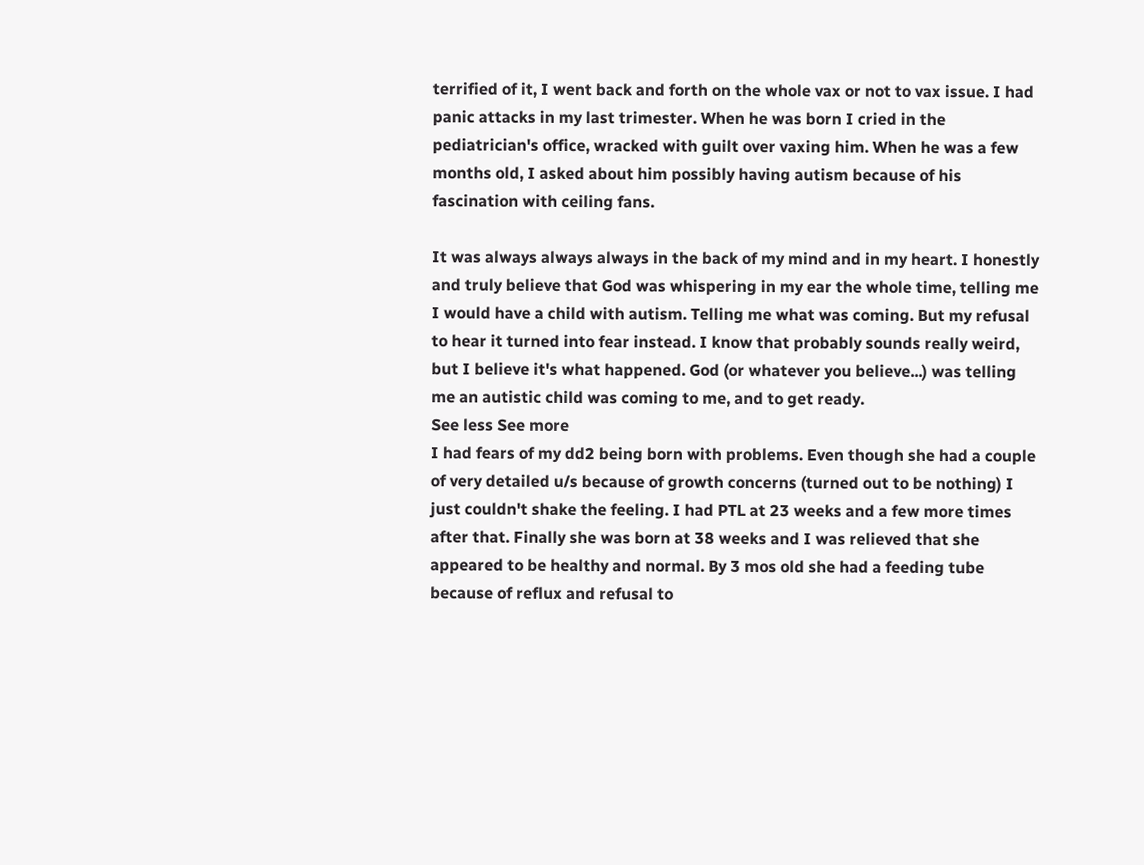terrified of it, I went back and forth on the whole vax or not to vax issue. I had panic attacks in my last trimester. When he was born I cried in the pediatrician's office, wracked with guilt over vaxing him. When he was a few months old, I asked about him possibly having autism because of his fascination with ceiling fans.

It was always always always in the back of my mind and in my heart. I honestly and truly believe that God was whispering in my ear the whole time, telling me I would have a child with autism. Telling me what was coming. But my refusal to hear it turned into fear instead. I know that probably sounds really weird, but I believe it's what happened. God (or whatever you believe...) was telling me an autistic child was coming to me, and to get ready.
See less See more
I had fears of my dd2 being born with problems. Even though she had a couple of very detailed u/s because of growth concerns (turned out to be nothing) I just couldn't shake the feeling. I had PTL at 23 weeks and a few more times after that. Finally she was born at 38 weeks and I was relieved that she appeared to be healthy and normal. By 3 mos old she had a feeding tube because of reflux and refusal to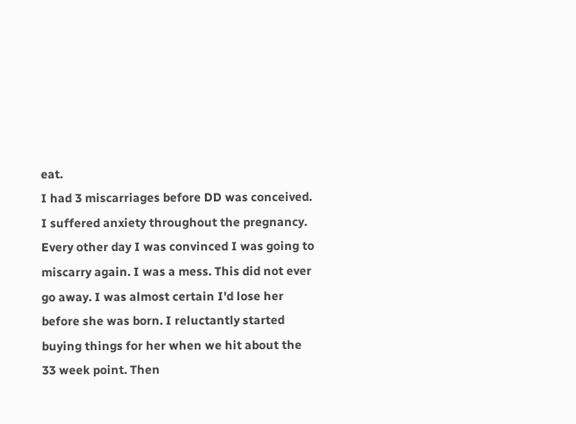eat.
I had 3 miscarriages before DD was conceived. I suffered anxiety throughout the pregnancy. Every other day I was convinced I was going to miscarry again. I was a mess. This did not ever go away. I was almost certain I'd lose her before she was born. I reluctantly started buying things for her when we hit about the 33 week point. Then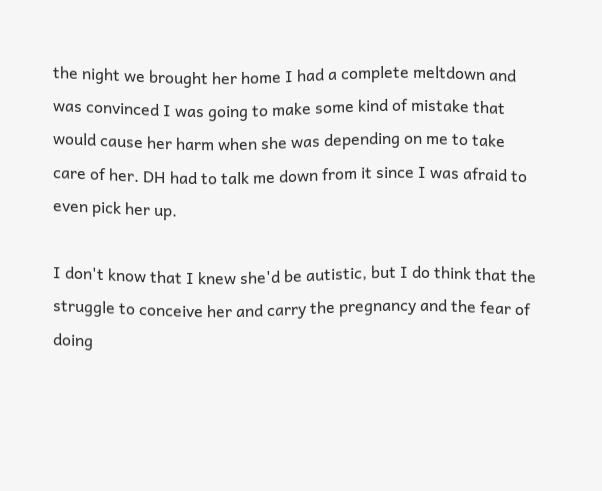the night we brought her home I had a complete meltdown and was convinced I was going to make some kind of mistake that would cause her harm when she was depending on me to take care of her. DH had to talk me down from it since I was afraid to even pick her up.

I don't know that I knew she'd be autistic, but I do think that the struggle to conceive her and carry the pregnancy and the fear of doing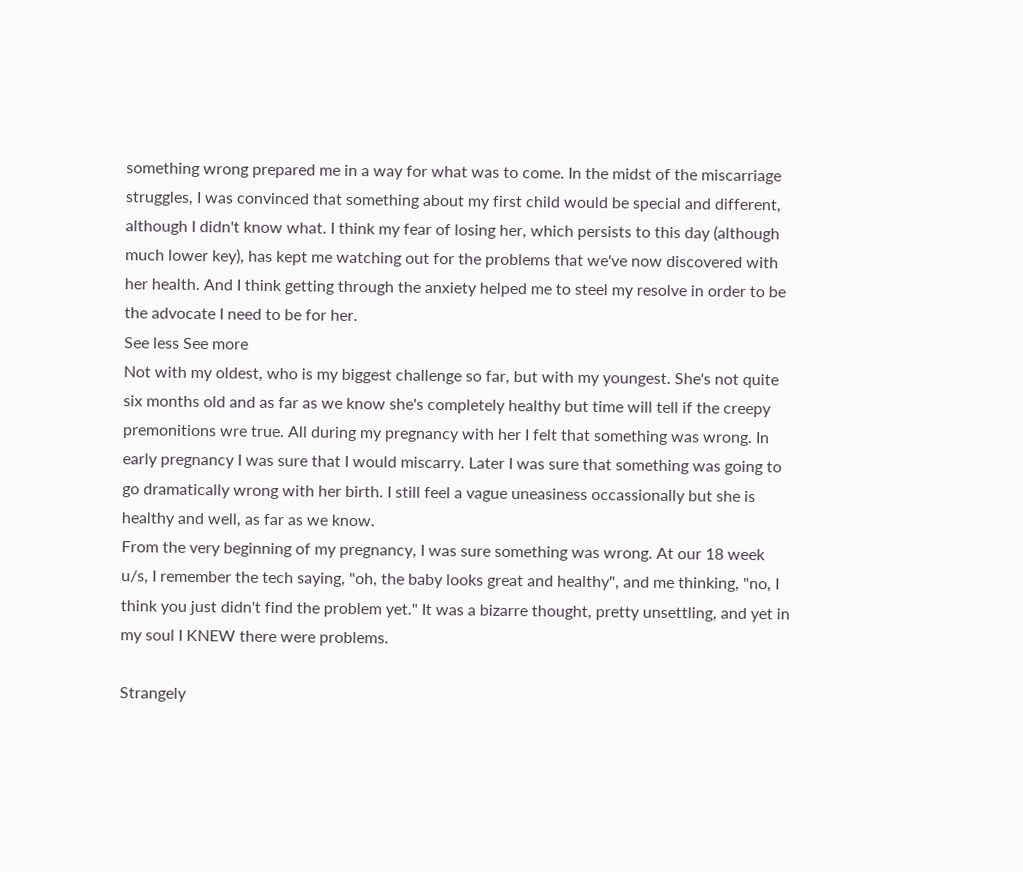something wrong prepared me in a way for what was to come. In the midst of the miscarriage struggles, I was convinced that something about my first child would be special and different, although I didn't know what. I think my fear of losing her, which persists to this day (although much lower key), has kept me watching out for the problems that we've now discovered with her health. And I think getting through the anxiety helped me to steel my resolve in order to be the advocate I need to be for her.
See less See more
Not with my oldest, who is my biggest challenge so far, but with my youngest. She's not quite six months old and as far as we know she's completely healthy but time will tell if the creepy premonitions wre true. All during my pregnancy with her I felt that something was wrong. In early pregnancy I was sure that I would miscarry. Later I was sure that something was going to go dramatically wrong with her birth. I still feel a vague uneasiness occassionally but she is healthy and well, as far as we know.
From the very beginning of my pregnancy, I was sure something was wrong. At our 18 week u/s, I remember the tech saying, "oh, the baby looks great and healthy", and me thinking, "no, I think you just didn't find the problem yet." It was a bizarre thought, pretty unsettling, and yet in my soul I KNEW there were problems.

Strangely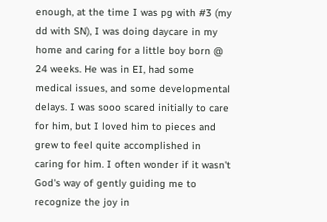enough, at the time I was pg with #3 (my dd with SN), I was doing daycare in my home and caring for a little boy born @ 24 weeks. He was in EI, had some medical issues, and some developmental delays. I was sooo scared initially to care for him, but I loved him to pieces and grew to feel quite accomplished in caring for him. I often wonder if it wasn't God's way of gently guiding me to recognize the joy in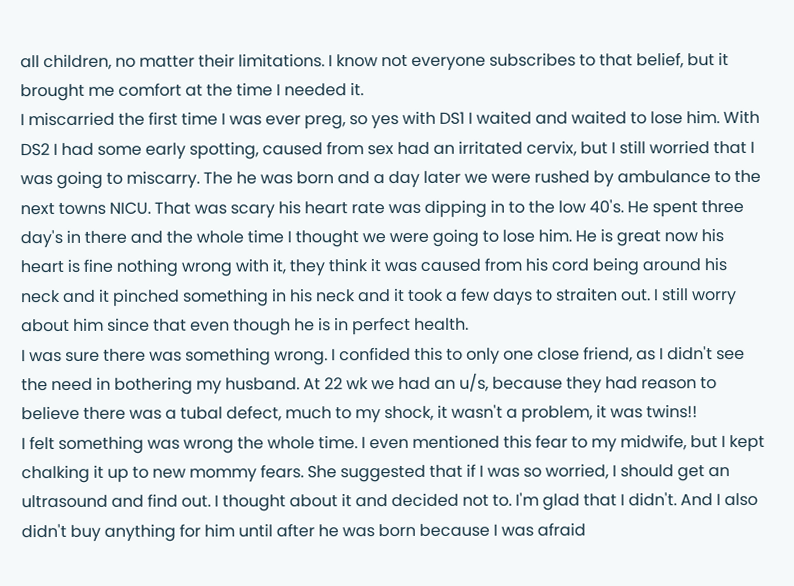all children, no matter their limitations. I know not everyone subscribes to that belief, but it brought me comfort at the time I needed it.
I miscarried the first time I was ever preg, so yes with DS1 I waited and waited to lose him. With DS2 I had some early spotting, caused from sex had an irritated cervix, but I still worried that I was going to miscarry. The he was born and a day later we were rushed by ambulance to the next towns NICU. That was scary his heart rate was dipping in to the low 40's. He spent three day's in there and the whole time I thought we were going to lose him. He is great now his heart is fine nothing wrong with it, they think it was caused from his cord being around his neck and it pinched something in his neck and it took a few days to straiten out. I still worry about him since that even though he is in perfect health.
I was sure there was something wrong. I confided this to only one close friend, as I didn't see the need in bothering my husband. At 22 wk we had an u/s, because they had reason to believe there was a tubal defect, much to my shock, it wasn't a problem, it was twins!!
I felt something was wrong the whole time. I even mentioned this fear to my midwife, but I kept chalking it up to new mommy fears. She suggested that if I was so worried, I should get an ultrasound and find out. I thought about it and decided not to. I'm glad that I didn't. And I also didn't buy anything for him until after he was born because I was afraid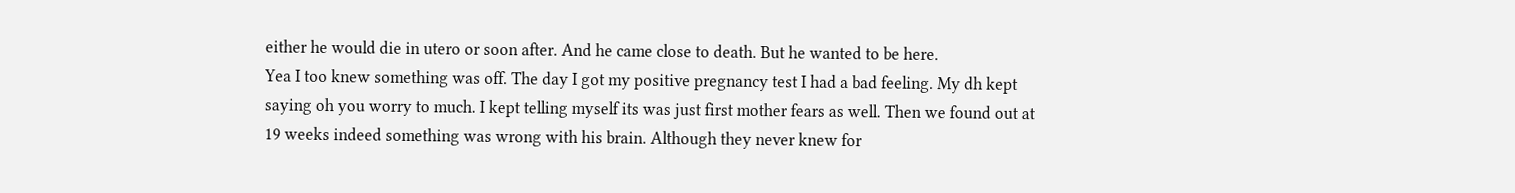either he would die in utero or soon after. And he came close to death. But he wanted to be here.
Yea I too knew something was off. The day I got my positive pregnancy test I had a bad feeling. My dh kept saying oh you worry to much. I kept telling myself its was just first mother fears as well. Then we found out at 19 weeks indeed something was wrong with his brain. Although they never knew for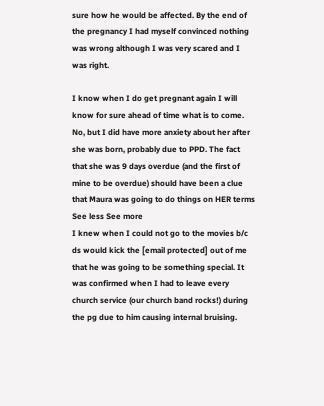sure how he would be affected. By the end of the pregnancy I had myself convinced nothing was wrong although I was very scared and I was right.

I know when I do get pregnant again I will know for sure ahead of time what is to come.
No, but I did have more anxiety about her after she was born, probably due to PPD. The fact that she was 9 days overdue (and the first of mine to be overdue) should have been a clue that Maura was going to do things on HER terms
See less See more
I knew when I could not go to the movies b/c ds would kick the [email protected] out of me that he was going to be something special. It was confirmed when I had to leave every church service (our church band rocks!) during the pg due to him causing internal bruising.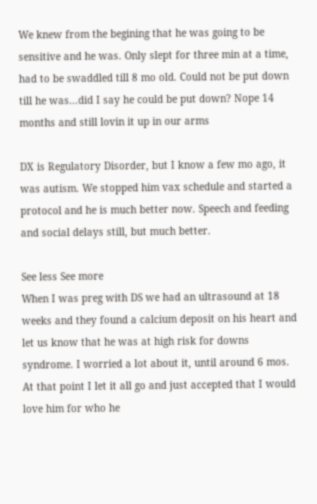We knew from the begining that he was going to be sensitive and he was. Only slept for three min at a time, had to be swaddled till 8 mo old. Could not be put down till he was...did I say he could be put down? Nope 14 months and still lovin it up in our arms

DX is Regulatory Disorder, but I know a few mo ago, it was autism. We stopped him vax schedule and started a protocol and he is much better now. Speech and feeding and social delays still, but much better.

See less See more
When I was preg with DS we had an ultrasound at 18 weeks and they found a calcium deposit on his heart and let us know that he was at high risk for downs syndrome. I worried a lot about it, until around 6 mos. At that point I let it all go and just accepted that I would love him for who he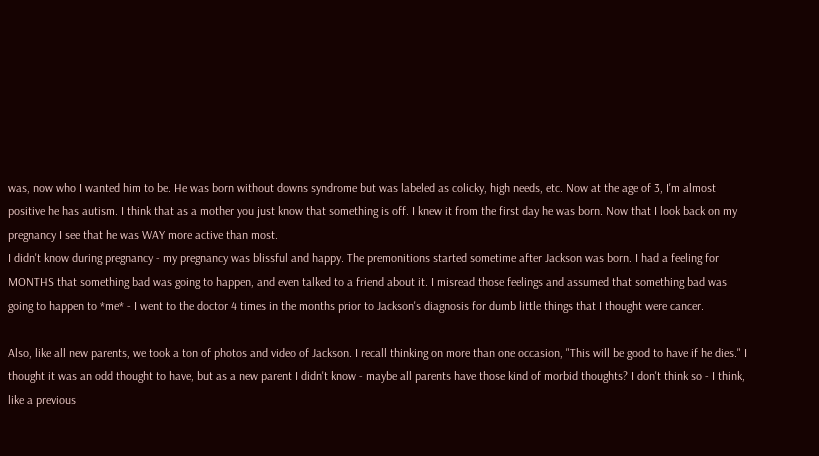was, now who I wanted him to be. He was born without downs syndrome but was labeled as colicky, high needs, etc. Now at the age of 3, I'm almost positive he has autism. I think that as a mother you just know that something is off. I knew it from the first day he was born. Now that I look back on my pregnancy I see that he was WAY more active than most.
I didn't know during pregnancy - my pregnancy was blissful and happy. The premonitions started sometime after Jackson was born. I had a feeling for MONTHS that something bad was going to happen, and even talked to a friend about it. I misread those feelings and assumed that something bad was going to happen to *me* - I went to the doctor 4 times in the months prior to Jackson's diagnosis for dumb little things that I thought were cancer.

Also, like all new parents, we took a ton of photos and video of Jackson. I recall thinking on more than one occasion, "This will be good to have if he dies." I thought it was an odd thought to have, but as a new parent I didn't know - maybe all parents have those kind of morbid thoughts? I don't think so - I think, like a previous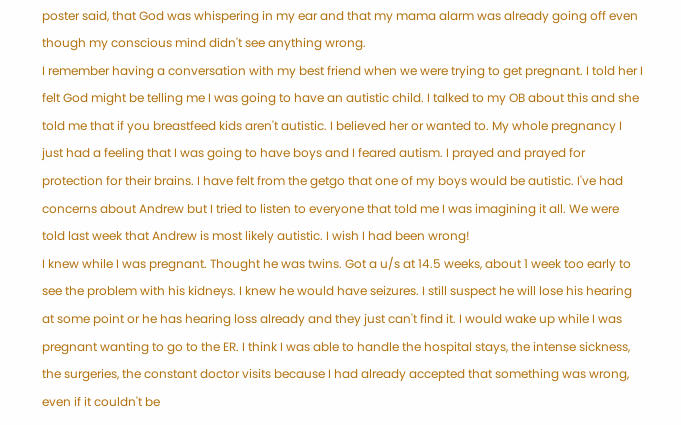poster said, that God was whispering in my ear and that my mama alarm was already going off even though my conscious mind didn't see anything wrong.
I remember having a conversation with my best friend when we were trying to get pregnant. I told her I felt God might be telling me I was going to have an autistic child. I talked to my OB about this and she told me that if you breastfeed kids aren't autistic. I believed her or wanted to. My whole pregnancy I just had a feeling that I was going to have boys and I feared autism. I prayed and prayed for protection for their brains. I have felt from the getgo that one of my boys would be autistic. I've had concerns about Andrew but I tried to listen to everyone that told me I was imagining it all. We were told last week that Andrew is most likely autistic. I wish I had been wrong!
I knew while I was pregnant. Thought he was twins. Got a u/s at 14.5 weeks, about 1 week too early to see the problem with his kidneys. I knew he would have seizures. I still suspect he will lose his hearing at some point or he has hearing loss already and they just can't find it. I would wake up while I was pregnant wanting to go to the ER. I think I was able to handle the hospital stays, the intense sickness, the surgeries, the constant doctor visits because I had already accepted that something was wrong, even if it couldn't be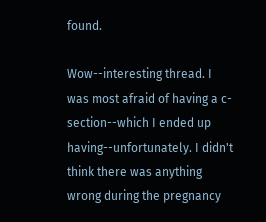found.

Wow--interesting thread. I was most afraid of having a c-section--which I ended up having--unfortunately. I didn't think there was anything wrong during the pregnancy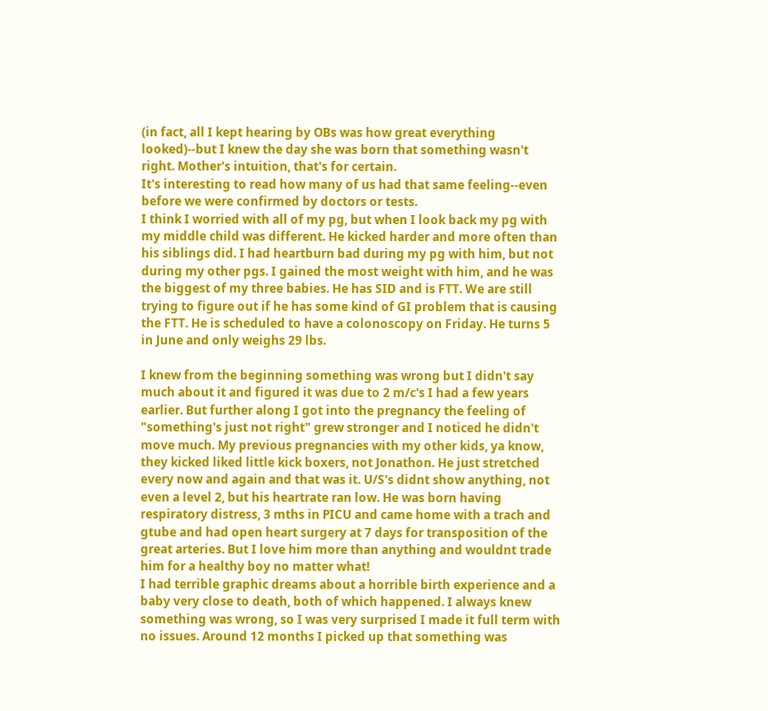(in fact, all I kept hearing by OBs was how great everything looked)--but I knew the day she was born that something wasn't right. Mother's intuition, that's for certain.
It's interesting to read how many of us had that same feeling--even before we were confirmed by doctors or tests.
I think I worried with all of my pg, but when I look back my pg with my middle child was different. He kicked harder and more often than his siblings did. I had heartburn bad during my pg with him, but not during my other pgs. I gained the most weight with him, and he was the biggest of my three babies. He has SID and is FTT. We are still trying to figure out if he has some kind of GI problem that is causing the FTT. He is scheduled to have a colonoscopy on Friday. He turns 5 in June and only weighs 29 lbs.

I knew from the beginning something was wrong but I didn't say much about it and figured it was due to 2 m/c's I had a few years earlier. But further along I got into the pregnancy the feeling of "something's just not right" grew stronger and I noticed he didn't move much. My previous pregnancies with my other kids, ya know, they kicked liked little kick boxers, not Jonathon. He just stretched every now and again and that was it. U/S's didnt show anything, not even a level 2, but his heartrate ran low. He was born having respiratory distress, 3 mths in PICU and came home with a trach and gtube and had open heart surgery at 7 days for transposition of the great arteries. But I love him more than anything and wouldnt trade him for a healthy boy no matter what!
I had terrible graphic dreams about a horrible birth experience and a baby very close to death, both of which happened. I always knew something was wrong, so I was very surprised I made it full term with no issues. Around 12 months I picked up that something was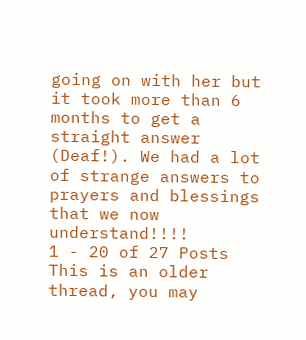going on with her but it took more than 6 months to get a straight answer (Deaf!). We had a lot of strange answers to prayers and blessings that we now understand!!!!
1 - 20 of 27 Posts
This is an older thread, you may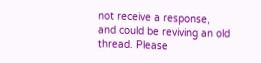not receive a response, and could be reviving an old thread. Please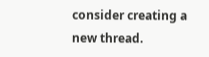consider creating a new thread.